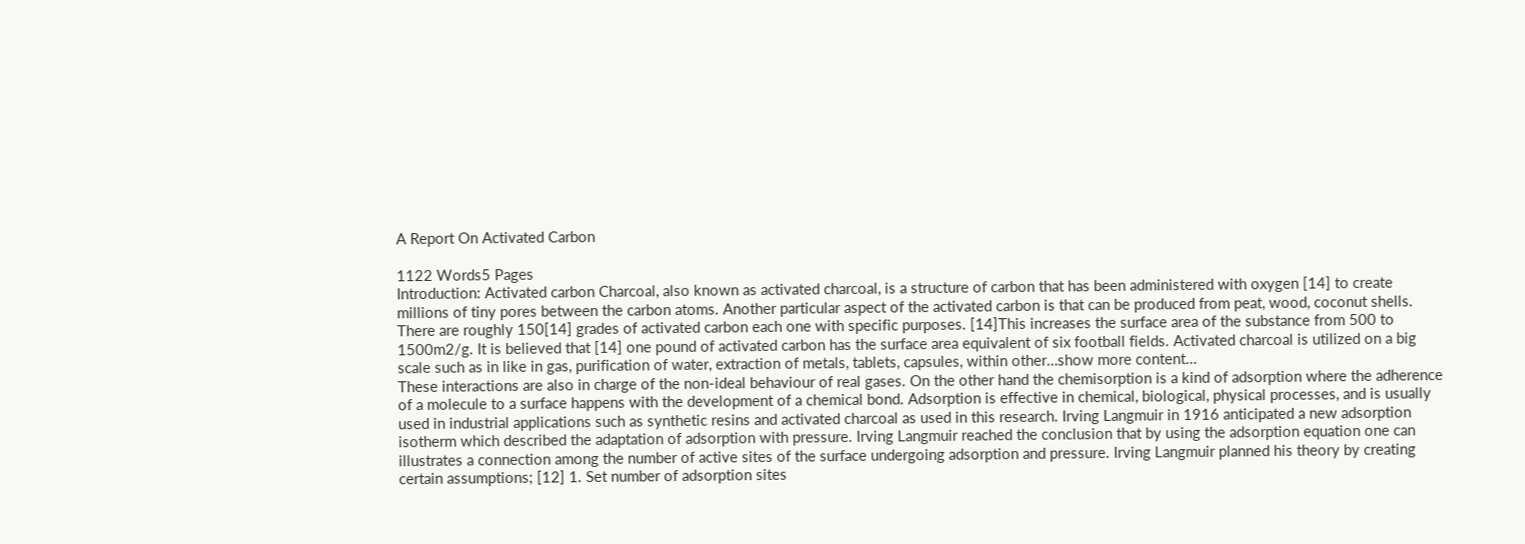A Report On Activated Carbon

1122 Words5 Pages
Introduction: Activated carbon Charcoal, also known as activated charcoal, is a structure of carbon that has been administered with oxygen [14] to create millions of tiny pores between the carbon atoms. Another particular aspect of the activated carbon is that can be produced from peat, wood, coconut shells. There are roughly 150[14] grades of activated carbon each one with specific purposes. [14]This increases the surface area of the substance from 500 to 1500m2/g. It is believed that [14] one pound of activated carbon has the surface area equivalent of six football fields. Activated charcoal is utilized on a big scale such as in like in gas, purification of water, extraction of metals, tablets, capsules, within other…show more content…
These interactions are also in charge of the non-ideal behaviour of real gases. On the other hand the chemisorption is a kind of adsorption where the adherence of a molecule to a surface happens with the development of a chemical bond. Adsorption is effective in chemical, biological, physical processes, and is usually used in industrial applications such as synthetic resins and activated charcoal as used in this research. Irving Langmuir in 1916 anticipated a new adsorption isotherm which described the adaptation of adsorption with pressure. Irving Langmuir reached the conclusion that by using the adsorption equation one can illustrates a connection among the number of active sites of the surface undergoing adsorption and pressure. Irving Langmuir planned his theory by creating certain assumptions; [12] 1. Set number of adsorption sites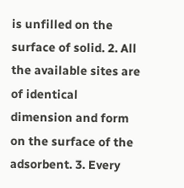is unfilled on the surface of solid. 2. All the available sites are of identical dimension and form on the surface of the adsorbent. 3. Every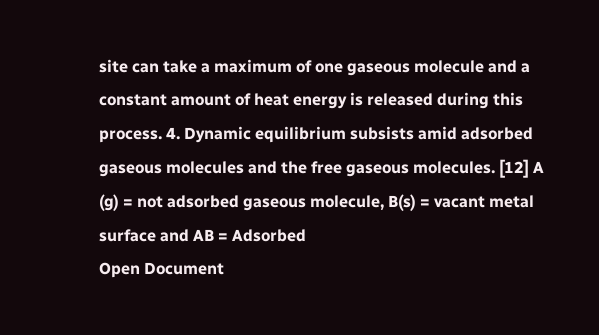site can take a maximum of one gaseous molecule and a constant amount of heat energy is released during this process. 4. Dynamic equilibrium subsists amid adsorbed gaseous molecules and the free gaseous molecules. [12] A (g) = not adsorbed gaseous molecule, B(s) = vacant metal surface and AB = Adsorbed
Open Document